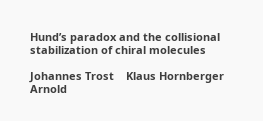Hund’s paradox and the collisional stabilization of chiral molecules

Johannes Trost    Klaus Hornberger Arnold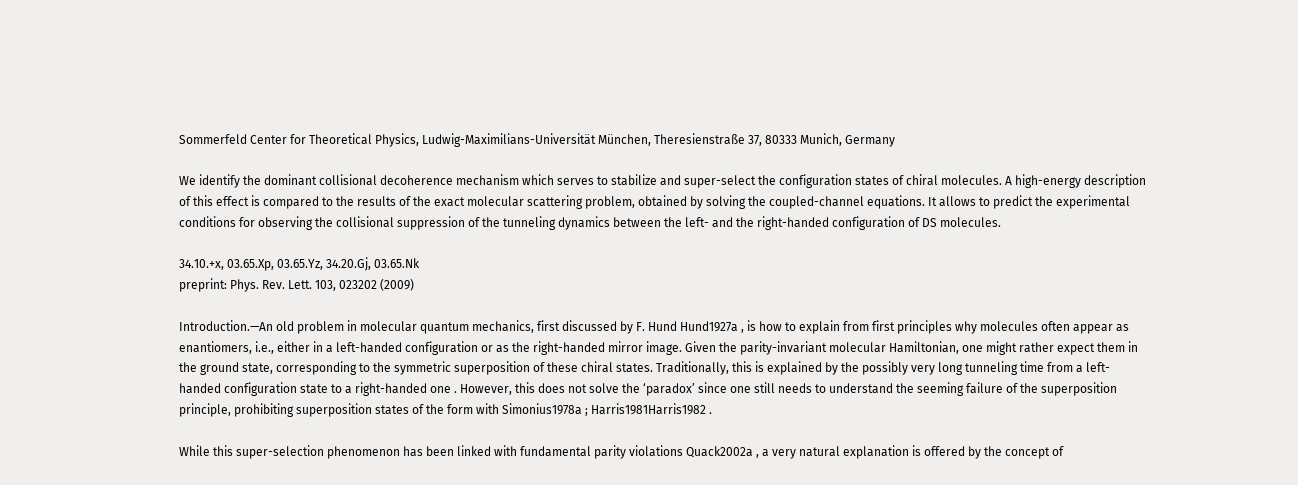Sommerfeld Center for Theoretical Physics, Ludwig-Maximilians-Universität München, Theresienstraße 37, 80333 Munich, Germany

We identify the dominant collisional decoherence mechanism which serves to stabilize and super-select the configuration states of chiral molecules. A high-energy description of this effect is compared to the results of the exact molecular scattering problem, obtained by solving the coupled-channel equations. It allows to predict the experimental conditions for observing the collisional suppression of the tunneling dynamics between the left- and the right-handed configuration of DS molecules.

34.10.+x, 03.65.Xp, 03.65.Yz, 34.20.Gj, 03.65.Nk
preprint: Phys. Rev. Lett. 103, 023202 (2009)

Introduction.—An old problem in molecular quantum mechanics, first discussed by F. Hund Hund1927a , is how to explain from first principles why molecules often appear as enantiomers, i.e., either in a left-handed configuration or as the right-handed mirror image. Given the parity-invariant molecular Hamiltonian, one might rather expect them in the ground state, corresponding to the symmetric superposition of these chiral states. Traditionally, this is explained by the possibly very long tunneling time from a left-handed configuration state to a right-handed one . However, this does not solve the ‘paradox’ since one still needs to understand the seeming failure of the superposition principle, prohibiting superposition states of the form with Simonius1978a ; Harris1981Harris1982 .

While this super-selection phenomenon has been linked with fundamental parity violations Quack2002a , a very natural explanation is offered by the concept of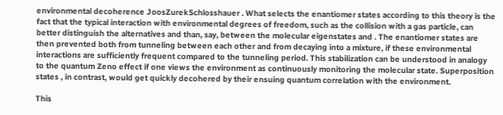environmental decoherence JoosZurekSchlosshauer . What selects the enantiomer states according to this theory is the fact that the typical interaction with environmental degrees of freedom, such as the collision with a gas particle, can better distinguish the alternatives and than, say, between the molecular eigenstates and . The enantiomer states are then prevented both from tunneling between each other and from decaying into a mixture, if these environmental interactions are sufficiently frequent compared to the tunneling period. This stabilization can be understood in analogy to the quantum Zeno effect if one views the environment as continuously monitoring the molecular state. Superposition states , in contrast, would get quickly decohered by their ensuing quantum correlation with the environment.

This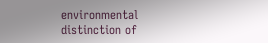environmental distinction of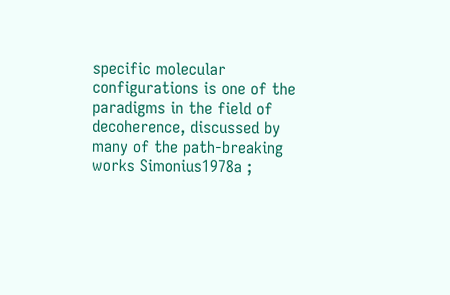specific molecular configurations is one of the paradigms in the field of decoherence, discussed by many of the path-breaking works Simonius1978a ;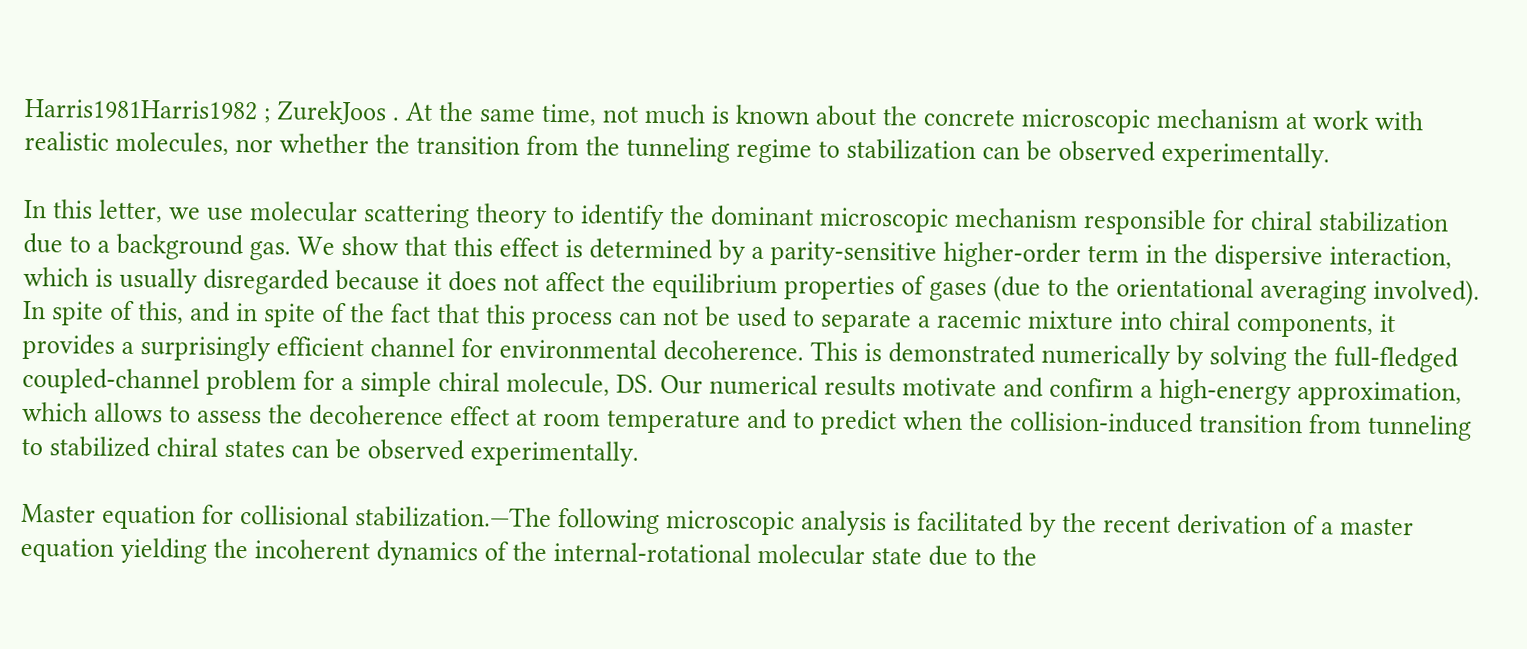Harris1981Harris1982 ; ZurekJoos . At the same time, not much is known about the concrete microscopic mechanism at work with realistic molecules, nor whether the transition from the tunneling regime to stabilization can be observed experimentally.

In this letter, we use molecular scattering theory to identify the dominant microscopic mechanism responsible for chiral stabilization due to a background gas. We show that this effect is determined by a parity-sensitive higher-order term in the dispersive interaction, which is usually disregarded because it does not affect the equilibrium properties of gases (due to the orientational averaging involved). In spite of this, and in spite of the fact that this process can not be used to separate a racemic mixture into chiral components, it provides a surprisingly efficient channel for environmental decoherence. This is demonstrated numerically by solving the full-fledged coupled-channel problem for a simple chiral molecule, DS. Our numerical results motivate and confirm a high-energy approximation, which allows to assess the decoherence effect at room temperature and to predict when the collision-induced transition from tunneling to stabilized chiral states can be observed experimentally.

Master equation for collisional stabilization.—The following microscopic analysis is facilitated by the recent derivation of a master equation yielding the incoherent dynamics of the internal-rotational molecular state due to the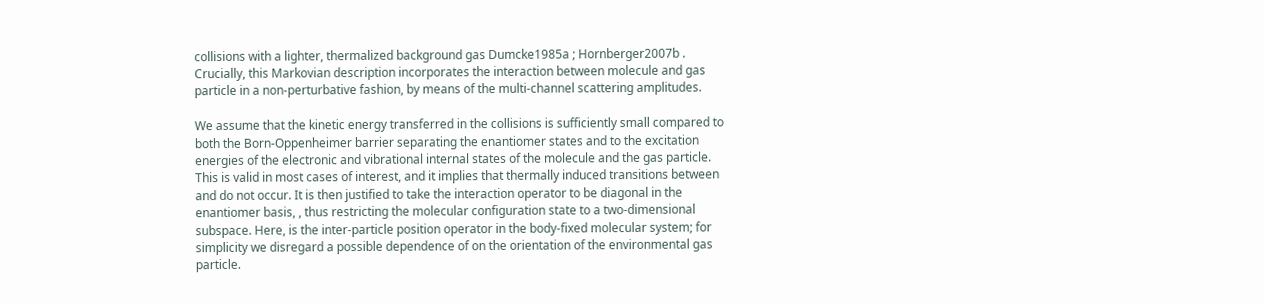collisions with a lighter, thermalized background gas Dumcke1985a ; Hornberger2007b . Crucially, this Markovian description incorporates the interaction between molecule and gas particle in a non-perturbative fashion, by means of the multi-channel scattering amplitudes.

We assume that the kinetic energy transferred in the collisions is sufficiently small compared to both the Born-Oppenheimer barrier separating the enantiomer states and to the excitation energies of the electronic and vibrational internal states of the molecule and the gas particle. This is valid in most cases of interest, and it implies that thermally induced transitions between and do not occur. It is then justified to take the interaction operator to be diagonal in the enantiomer basis, , thus restricting the molecular configuration state to a two-dimensional subspace. Here, is the inter-particle position operator in the body-fixed molecular system; for simplicity we disregard a possible dependence of on the orientation of the environmental gas particle.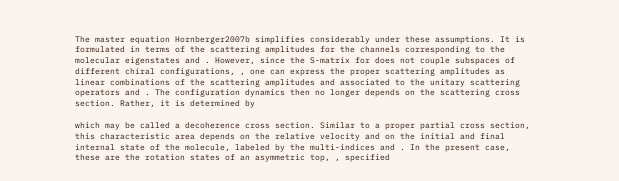The master equation Hornberger2007b simplifies considerably under these assumptions. It is formulated in terms of the scattering amplitudes for the channels corresponding to the molecular eigenstates and . However, since the S-matrix for does not couple subspaces of different chiral configurations, , one can express the proper scattering amplitudes as linear combinations of the scattering amplitudes and associated to the unitary scattering operators and . The configuration dynamics then no longer depends on the scattering cross section. Rather, it is determined by

which may be called a decoherence cross section. Similar to a proper partial cross section, this characteristic area depends on the relative velocity and on the initial and final internal state of the molecule, labeled by the multi-indices and . In the present case, these are the rotation states of an asymmetric top, , specified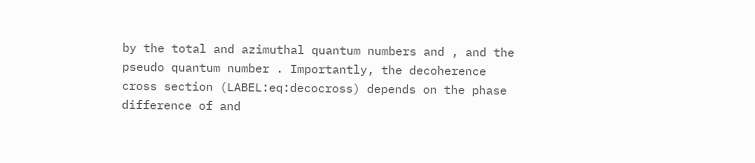by the total and azimuthal quantum numbers and , and the pseudo quantum number . Importantly, the decoherence cross section (LABEL:eq:decocross) depends on the phase difference of and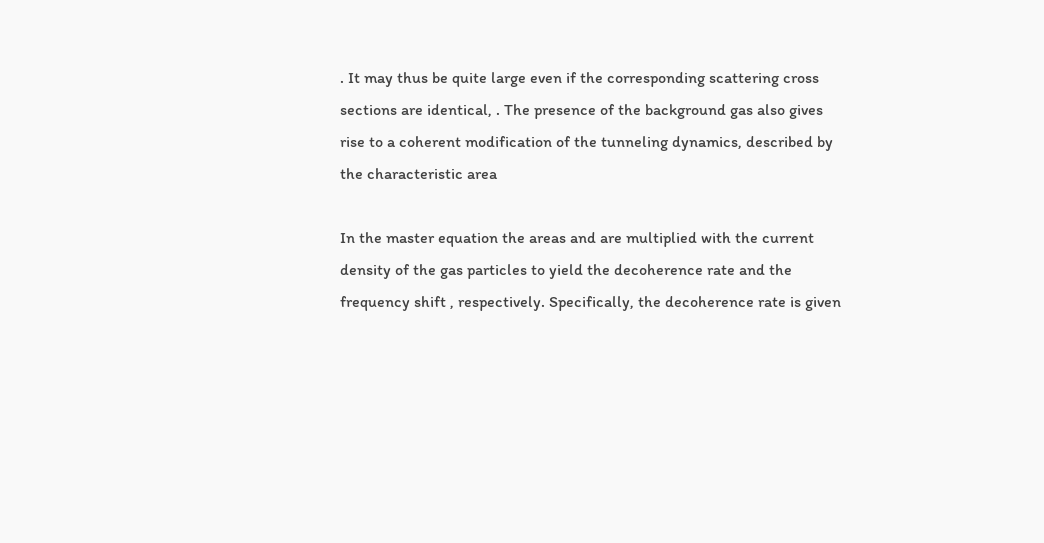. It may thus be quite large even if the corresponding scattering cross sections are identical, . The presence of the background gas also gives rise to a coherent modification of the tunneling dynamics, described by the characteristic area

In the master equation the areas and are multiplied with the current density of the gas particles to yield the decoherence rate and the frequency shift , respectively. Specifically, the decoherence rate is given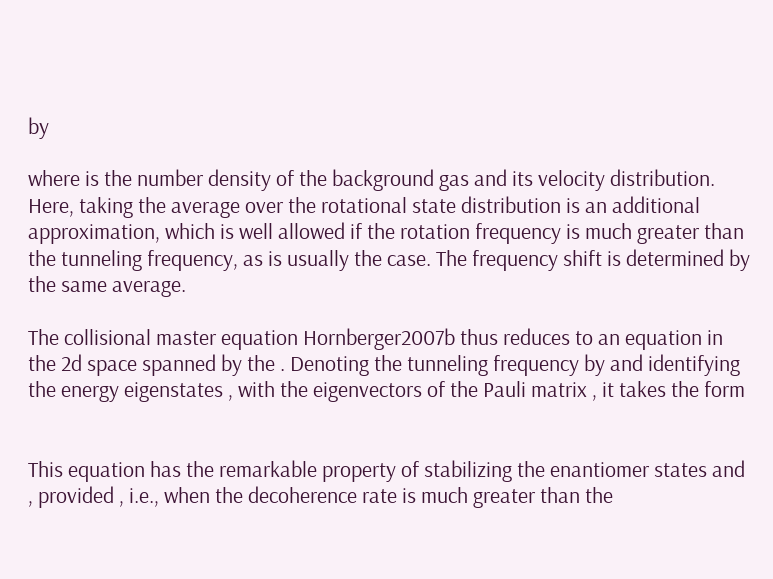by

where is the number density of the background gas and its velocity distribution. Here, taking the average over the rotational state distribution is an additional approximation, which is well allowed if the rotation frequency is much greater than the tunneling frequency, as is usually the case. The frequency shift is determined by the same average.

The collisional master equation Hornberger2007b thus reduces to an equation in the 2d space spanned by the . Denoting the tunneling frequency by and identifying the energy eigenstates , with the eigenvectors of the Pauli matrix , it takes the form


This equation has the remarkable property of stabilizing the enantiomer states and , provided , i.e., when the decoherence rate is much greater than the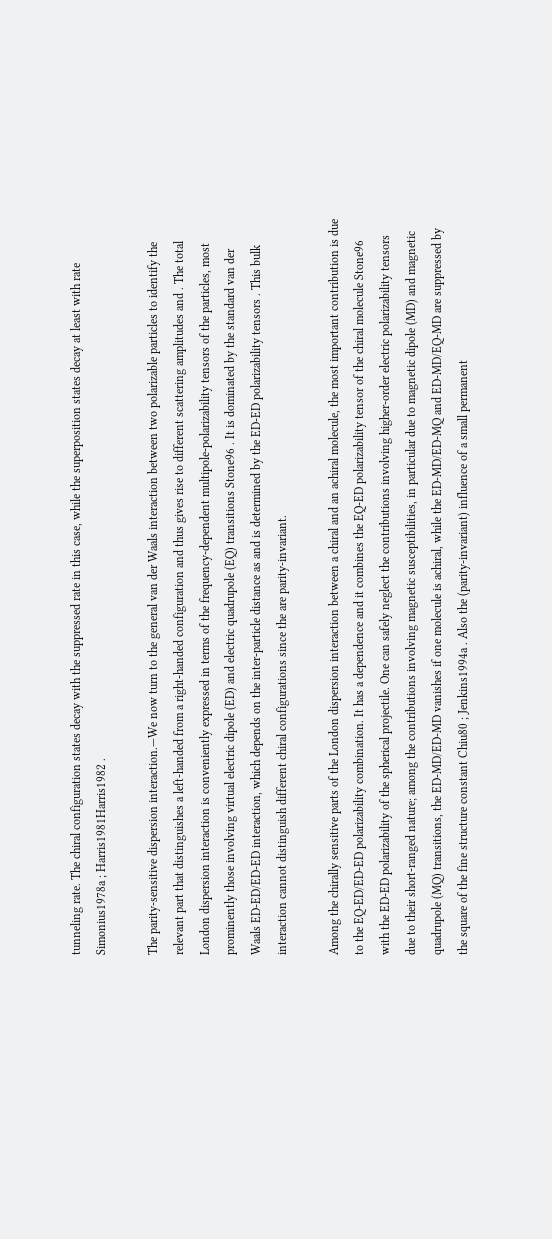tunneling rate. The chiral configuration states decay with the suppressed rate in this case, while the superposition states decay at least with rate Simonius1978a ; Harris1981Harris1982 .

The parity-sensitive dispersion interaction.—We now turn to the general van der Waals interaction between two polarizable particles to identify the relevant part that distinguishes a left-handed from a right-handed configuration and thus gives rise to different scattering amplitudes and . The total London dispersion interaction is conveniently expressed in terms of the frequency-dependent multipole-polarizability tensors of the particles, most prominently those involving virtual electric dipole (ED) and electric quadrupole (EQ) transitions Stone96 . It is dominated by the standard van der Waals ED-ED/ED-ED interaction, which depends on the inter-particle distance as and is determined by the ED-ED polarizability tensors . This bulk interaction cannot distinguish different chiral configurations since the are parity-invariant.

Among the chirally sensitive parts of the London dispersion interaction between a chiral and an achiral molecule, the most important contribution is due to the EQ-ED/ED-ED polarizability combination. It has a dependence and it combines the EQ-ED polarizability tensor of the chiral molecule Stone96 with the ED-ED polarizability of the spherical projectile. One can safely neglect the contributions involving higher-order electric polarizability tensors due to their short-ranged nature; among the contributions involving magnetic susceptibilities, in particular due to magnetic dipole (MD) and magnetic quadrupole (MQ) transitions, the ED-MD/ED-MD vanishes if one molecule is achiral, while the ED-MD/ED-MQ and ED-MD/EQ-MD are suppressed by the square of the fine structure constant Chiu80 ; Jenkins1994a . Also the (parity-invariant) influence of a small permanent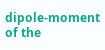dipole-moment of the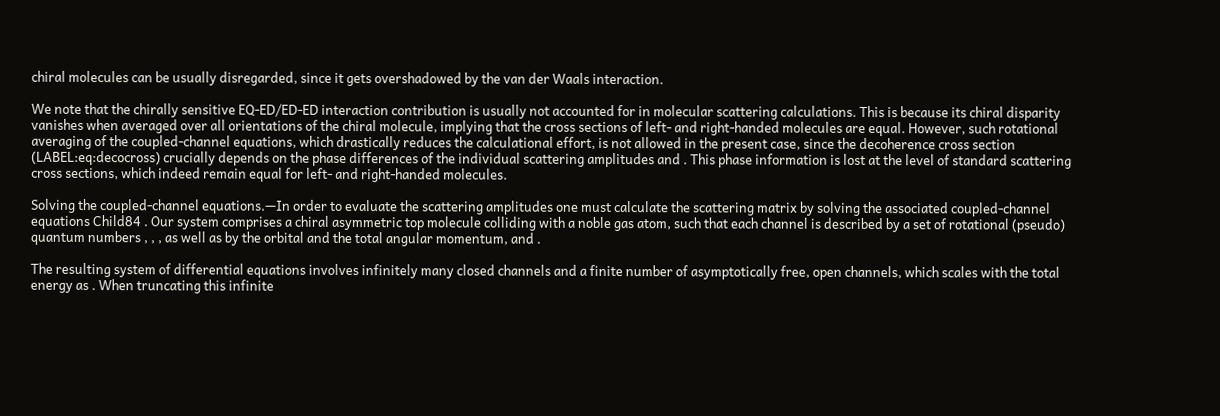chiral molecules can be usually disregarded, since it gets overshadowed by the van der Waals interaction.

We note that the chirally sensitive EQ-ED/ED-ED interaction contribution is usually not accounted for in molecular scattering calculations. This is because its chiral disparity vanishes when averaged over all orientations of the chiral molecule, implying that the cross sections of left- and right-handed molecules are equal. However, such rotational averaging of the coupled-channel equations, which drastically reduces the calculational effort, is not allowed in the present case, since the decoherence cross section (LABEL:eq:decocross) crucially depends on the phase differences of the individual scattering amplitudes and . This phase information is lost at the level of standard scattering cross sections, which indeed remain equal for left- and right-handed molecules.

Solving the coupled-channel equations.—In order to evaluate the scattering amplitudes one must calculate the scattering matrix by solving the associated coupled-channel equations Child84 . Our system comprises a chiral asymmetric top molecule colliding with a noble gas atom, such that each channel is described by a set of rotational (pseudo) quantum numbers , , , as well as by the orbital and the total angular momentum, and .

The resulting system of differential equations involves infinitely many closed channels and a finite number of asymptotically free, open channels, which scales with the total energy as . When truncating this infinite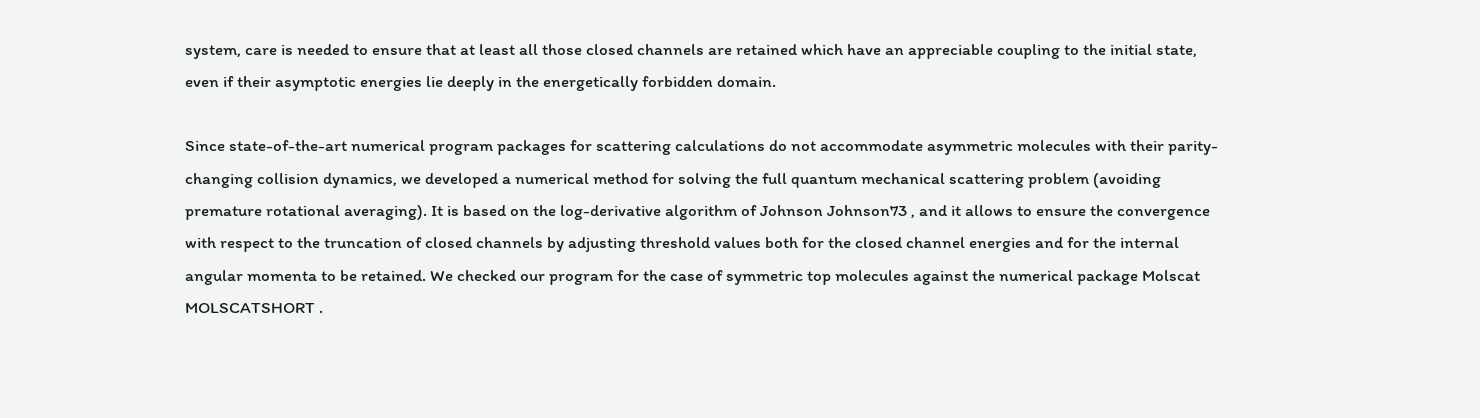system, care is needed to ensure that at least all those closed channels are retained which have an appreciable coupling to the initial state, even if their asymptotic energies lie deeply in the energetically forbidden domain.

Since state-of-the-art numerical program packages for scattering calculations do not accommodate asymmetric molecules with their parity-changing collision dynamics, we developed a numerical method for solving the full quantum mechanical scattering problem (avoiding premature rotational averaging). It is based on the log-derivative algorithm of Johnson Johnson73 , and it allows to ensure the convergence with respect to the truncation of closed channels by adjusting threshold values both for the closed channel energies and for the internal angular momenta to be retained. We checked our program for the case of symmetric top molecules against the numerical package Molscat MOLSCATSHORT .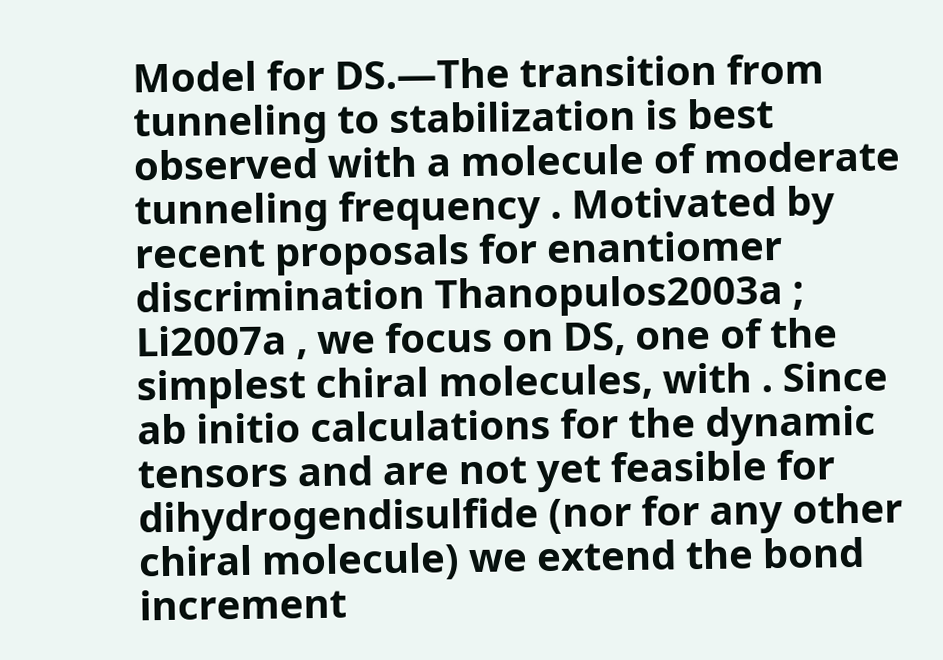Model for DS.—The transition from tunneling to stabilization is best observed with a molecule of moderate tunneling frequency . Motivated by recent proposals for enantiomer discrimination Thanopulos2003a ; Li2007a , we focus on DS, one of the simplest chiral molecules, with . Since ab initio calculations for the dynamic tensors and are not yet feasible for dihydrogendisulfide (nor for any other chiral molecule) we extend the bond increment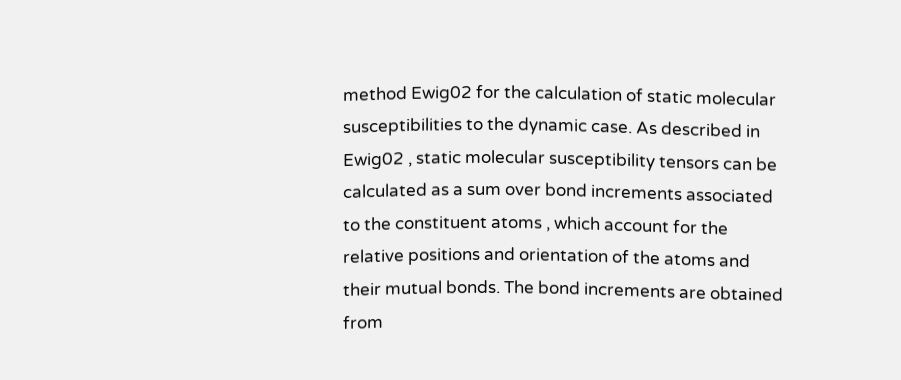method Ewig02 for the calculation of static molecular susceptibilities to the dynamic case. As described in Ewig02 , static molecular susceptibility tensors can be calculated as a sum over bond increments associated to the constituent atoms , which account for the relative positions and orientation of the atoms and their mutual bonds. The bond increments are obtained from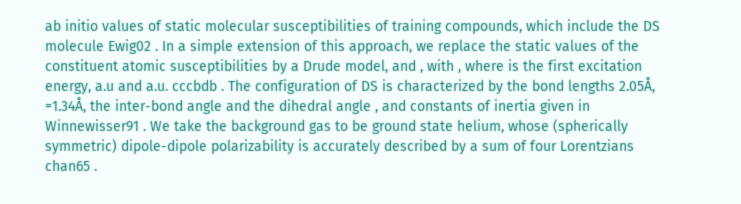ab initio values of static molecular susceptibilities of training compounds, which include the DS molecule Ewig02 . In a simple extension of this approach, we replace the static values of the constituent atomic susceptibilities by a Drude model, and , with , where is the first excitation energy, a.u and a.u. cccbdb . The configuration of DS is characterized by the bond lengths 2.05Å, =1.34Å, the inter-bond angle and the dihedral angle , and constants of inertia given in Winnewisser91 . We take the background gas to be ground state helium, whose (spherically symmetric) dipole-dipole polarizability is accurately described by a sum of four Lorentzians chan65 .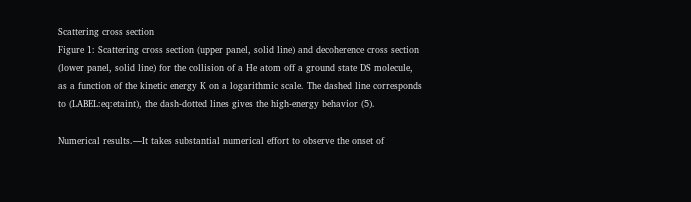Scattering cross section
Figure 1: Scattering cross section (upper panel, solid line) and decoherence cross section (lower panel, solid line) for the collision of a He atom off a ground state DS molecule, as a function of the kinetic energy K on a logarithmic scale. The dashed line corresponds to (LABEL:eq:etaint), the dash-dotted lines gives the high-energy behavior (5).

Numerical results.—It takes substantial numerical effort to observe the onset of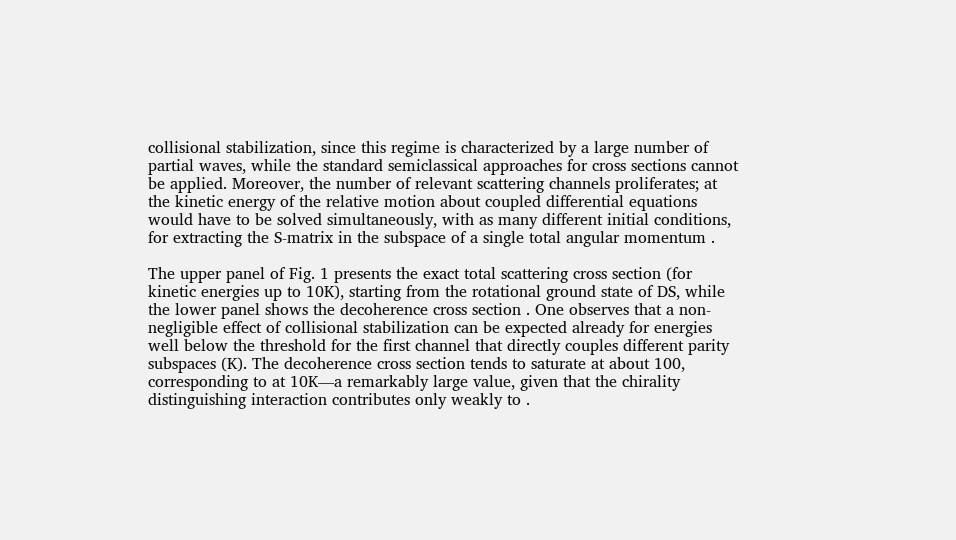collisional stabilization, since this regime is characterized by a large number of partial waves, while the standard semiclassical approaches for cross sections cannot be applied. Moreover, the number of relevant scattering channels proliferates; at the kinetic energy of the relative motion about coupled differential equations would have to be solved simultaneously, with as many different initial conditions, for extracting the S-matrix in the subspace of a single total angular momentum .

The upper panel of Fig. 1 presents the exact total scattering cross section (for kinetic energies up to 10K), starting from the rotational ground state of DS, while the lower panel shows the decoherence cross section . One observes that a non-negligible effect of collisional stabilization can be expected already for energies well below the threshold for the first channel that directly couples different parity subspaces (K). The decoherence cross section tends to saturate at about 100, corresponding to at 10K—a remarkably large value, given that the chirality distinguishing interaction contributes only weakly to .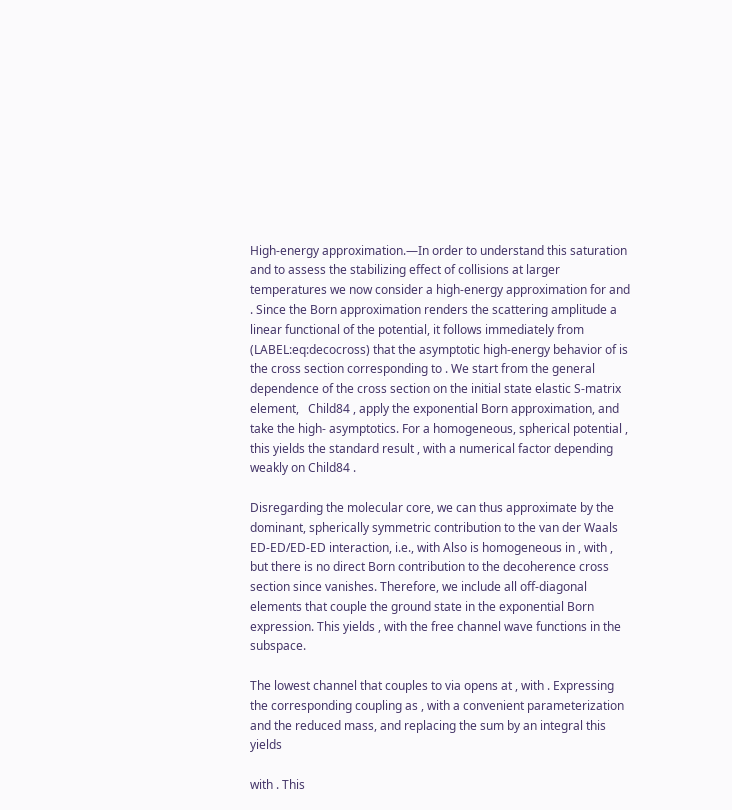High-energy approximation.—In order to understand this saturation and to assess the stabilizing effect of collisions at larger temperatures we now consider a high-energy approximation for and . Since the Born approximation renders the scattering amplitude a linear functional of the potential, it follows immediately from (LABEL:eq:decocross) that the asymptotic high-energy behavior of is the cross section corresponding to . We start from the general dependence of the cross section on the initial state elastic S-matrix element,   Child84 , apply the exponential Born approximation, and take the high- asymptotics. For a homogeneous, spherical potential , this yields the standard result , with a numerical factor depending weakly on Child84 .

Disregarding the molecular core, we can thus approximate by the dominant, spherically symmetric contribution to the van der Waals ED-ED/ED-ED interaction, i.e., with Also is homogeneous in , with , but there is no direct Born contribution to the decoherence cross section since vanishes. Therefore, we include all off-diagonal elements that couple the ground state in the exponential Born expression. This yields , with the free channel wave functions in the subspace.

The lowest channel that couples to via opens at , with . Expressing the corresponding coupling as , with a convenient parameterization and the reduced mass, and replacing the sum by an integral this yields

with . This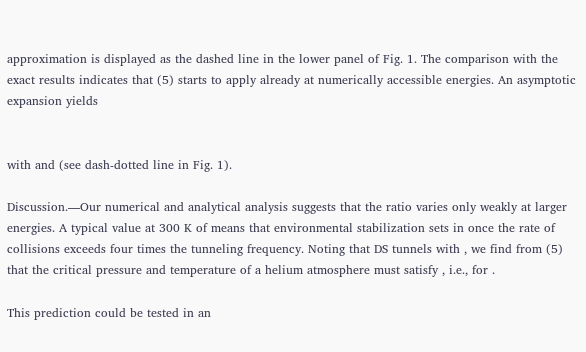approximation is displayed as the dashed line in the lower panel of Fig. 1. The comparison with the exact results indicates that (5) starts to apply already at numerically accessible energies. An asymptotic expansion yields


with and (see dash-dotted line in Fig. 1).

Discussion.—Our numerical and analytical analysis suggests that the ratio varies only weakly at larger energies. A typical value at 300 K of means that environmental stabilization sets in once the rate of collisions exceeds four times the tunneling frequency. Noting that DS tunnels with , we find from (5) that the critical pressure and temperature of a helium atmosphere must satisfy , i.e., for .

This prediction could be tested in an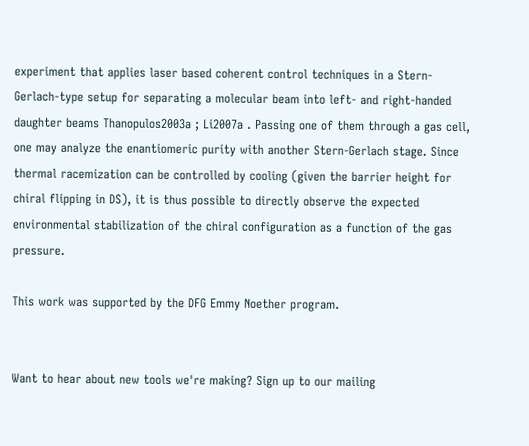experiment that applies laser based coherent control techniques in a Stern-Gerlach-type setup for separating a molecular beam into left- and right-handed daughter beams Thanopulos2003a ; Li2007a . Passing one of them through a gas cell, one may analyze the enantiomeric purity with another Stern-Gerlach stage. Since thermal racemization can be controlled by cooling (given the barrier height for chiral flipping in DS), it is thus possible to directly observe the expected environmental stabilization of the chiral configuration as a function of the gas pressure.

This work was supported by the DFG Emmy Noether program.


Want to hear about new tools we're making? Sign up to our mailing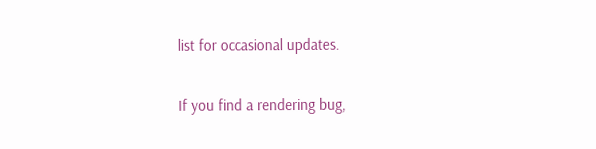list for occasional updates.

If you find a rendering bug,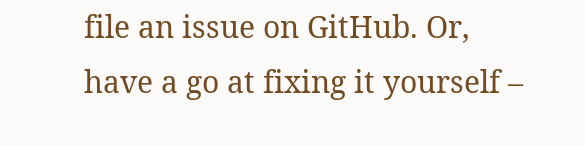file an issue on GitHub. Or, have a go at fixing it yourself –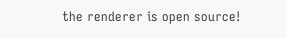the renderer is open source!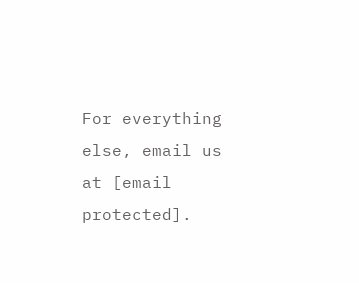For everything else, email us at [email protected].